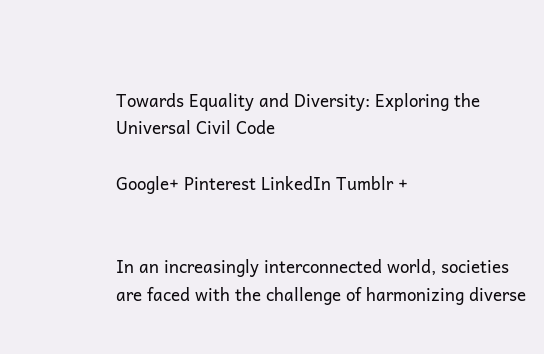Towards Equality and Diversity: Exploring the Universal Civil Code

Google+ Pinterest LinkedIn Tumblr +


In an increasingly interconnected world, societies are faced with the challenge of harmonizing diverse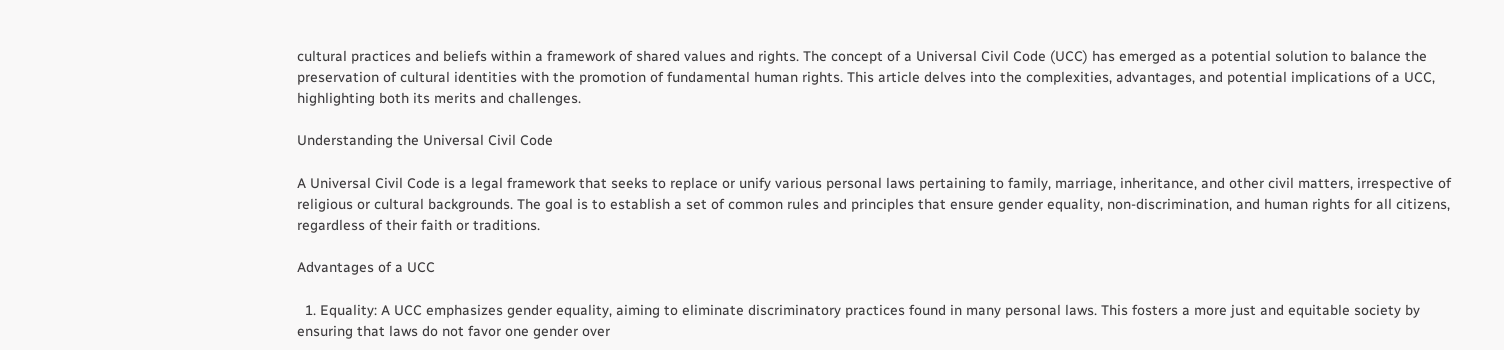cultural practices and beliefs within a framework of shared values and rights. The concept of a Universal Civil Code (UCC) has emerged as a potential solution to balance the preservation of cultural identities with the promotion of fundamental human rights. This article delves into the complexities, advantages, and potential implications of a UCC, highlighting both its merits and challenges.

Understanding the Universal Civil Code

A Universal Civil Code is a legal framework that seeks to replace or unify various personal laws pertaining to family, marriage, inheritance, and other civil matters, irrespective of religious or cultural backgrounds. The goal is to establish a set of common rules and principles that ensure gender equality, non-discrimination, and human rights for all citizens, regardless of their faith or traditions.

Advantages of a UCC

  1. Equality: A UCC emphasizes gender equality, aiming to eliminate discriminatory practices found in many personal laws. This fosters a more just and equitable society by ensuring that laws do not favor one gender over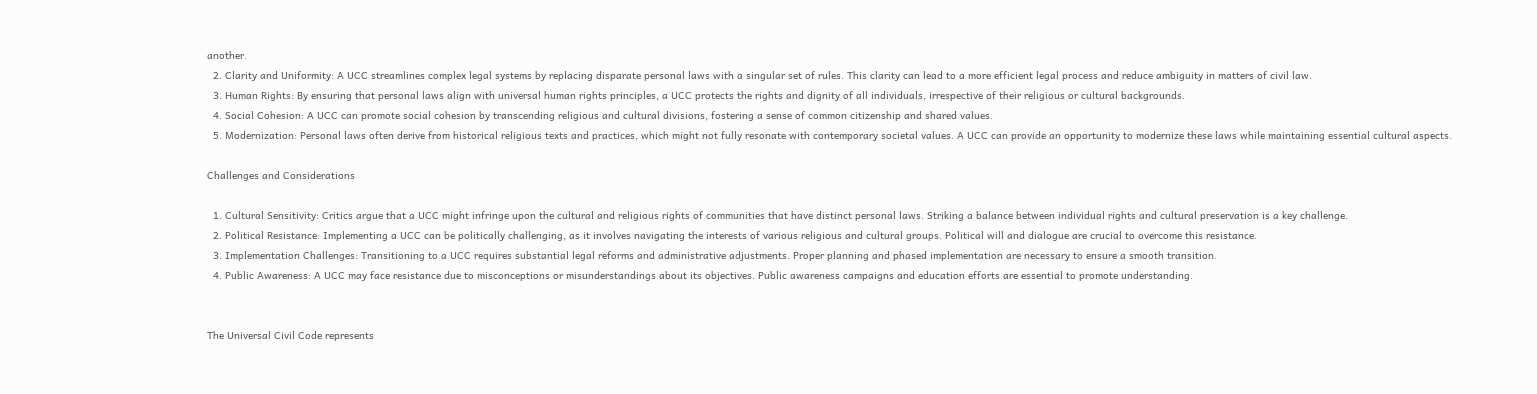another.
  2. Clarity and Uniformity: A UCC streamlines complex legal systems by replacing disparate personal laws with a singular set of rules. This clarity can lead to a more efficient legal process and reduce ambiguity in matters of civil law.
  3. Human Rights: By ensuring that personal laws align with universal human rights principles, a UCC protects the rights and dignity of all individuals, irrespective of their religious or cultural backgrounds.
  4. Social Cohesion: A UCC can promote social cohesion by transcending religious and cultural divisions, fostering a sense of common citizenship and shared values.
  5. Modernization: Personal laws often derive from historical religious texts and practices, which might not fully resonate with contemporary societal values. A UCC can provide an opportunity to modernize these laws while maintaining essential cultural aspects.

Challenges and Considerations

  1. Cultural Sensitivity: Critics argue that a UCC might infringe upon the cultural and religious rights of communities that have distinct personal laws. Striking a balance between individual rights and cultural preservation is a key challenge.
  2. Political Resistance: Implementing a UCC can be politically challenging, as it involves navigating the interests of various religious and cultural groups. Political will and dialogue are crucial to overcome this resistance.
  3. Implementation Challenges: Transitioning to a UCC requires substantial legal reforms and administrative adjustments. Proper planning and phased implementation are necessary to ensure a smooth transition.
  4. Public Awareness: A UCC may face resistance due to misconceptions or misunderstandings about its objectives. Public awareness campaigns and education efforts are essential to promote understanding.


The Universal Civil Code represents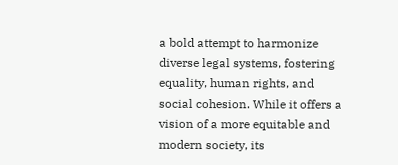a bold attempt to harmonize diverse legal systems, fostering equality, human rights, and social cohesion. While it offers a vision of a more equitable and modern society, its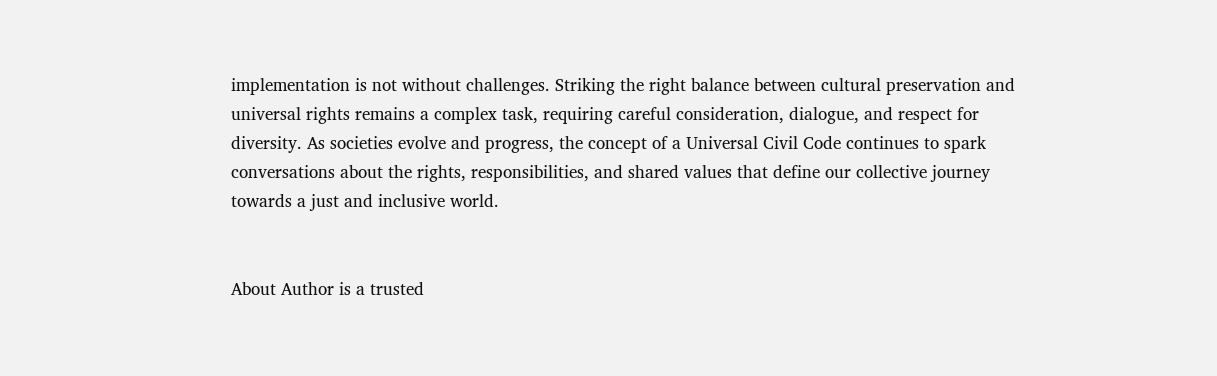implementation is not without challenges. Striking the right balance between cultural preservation and universal rights remains a complex task, requiring careful consideration, dialogue, and respect for diversity. As societies evolve and progress, the concept of a Universal Civil Code continues to spark conversations about the rights, responsibilities, and shared values that define our collective journey towards a just and inclusive world.


About Author is a trusted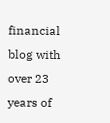financial blog with over 23 years of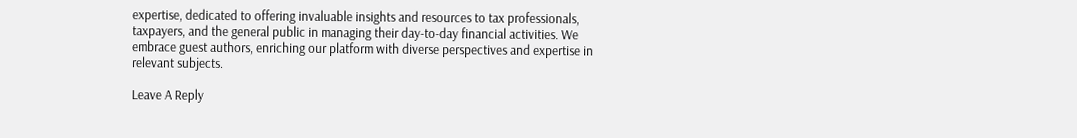expertise, dedicated to offering invaluable insights and resources to tax professionals, taxpayers, and the general public in managing their day-to-day financial activities. We embrace guest authors, enriching our platform with diverse perspectives and expertise in relevant subjects.

Leave A Reply